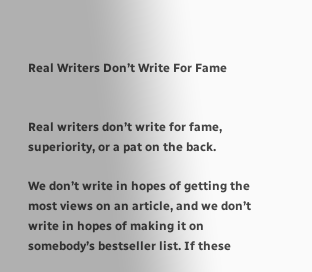Real Writers Don’t Write For Fame


Real writers don’t write for fame, superiority, or a pat on the back.

We don’t write in hopes of getting the most views on an article, and we don’t write in hopes of making it on somebody’s bestseller list. If these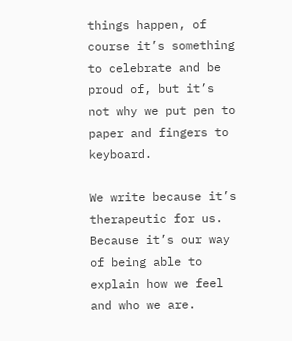things happen, of course it’s something to celebrate and be proud of, but it’s not why we put pen to paper and fingers to keyboard.

We write because it’s therapeutic for us. Because it’s our way of being able to explain how we feel and who we are.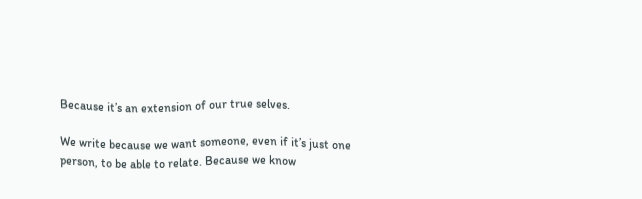Because it’s an extension of our true selves.

We write because we want someone, even if it’s just one person, to be able to relate. Because we know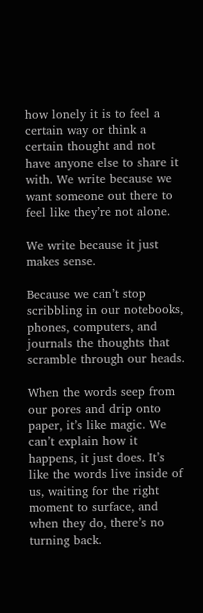how lonely it is to feel a certain way or think a certain thought and not have anyone else to share it with. We write because we want someone out there to feel like they’re not alone.

We write because it just makes sense.

Because we can’t stop scribbling in our notebooks, phones, computers, and journals the thoughts that scramble through our heads.

When the words seep from our pores and drip onto paper, it’s like magic. We can’t explain how it happens, it just does. It’s like the words live inside of us, waiting for the right moment to surface, and when they do, there’s no turning back.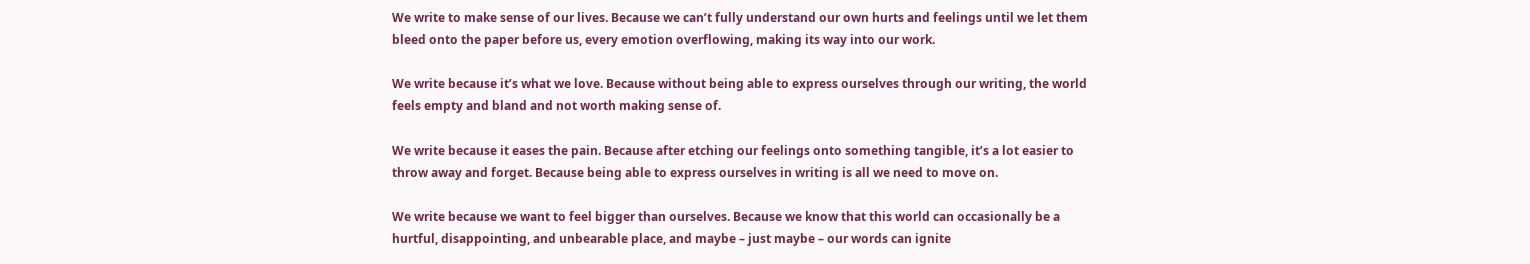We write to make sense of our lives. Because we can’t fully understand our own hurts and feelings until we let them bleed onto the paper before us, every emotion overflowing, making its way into our work.

We write because it’s what we love. Because without being able to express ourselves through our writing, the world feels empty and bland and not worth making sense of.

We write because it eases the pain. Because after etching our feelings onto something tangible, it’s a lot easier to throw away and forget. Because being able to express ourselves in writing is all we need to move on.

We write because we want to feel bigger than ourselves. Because we know that this world can occasionally be a hurtful, disappointing, and unbearable place, and maybe – just maybe – our words can ignite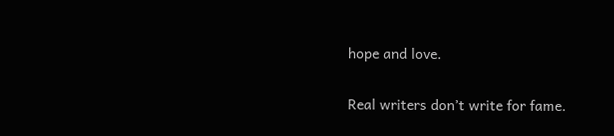hope and love.

Real writers don’t write for fame.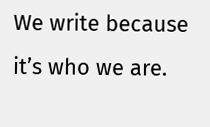We write because it’s who we are.